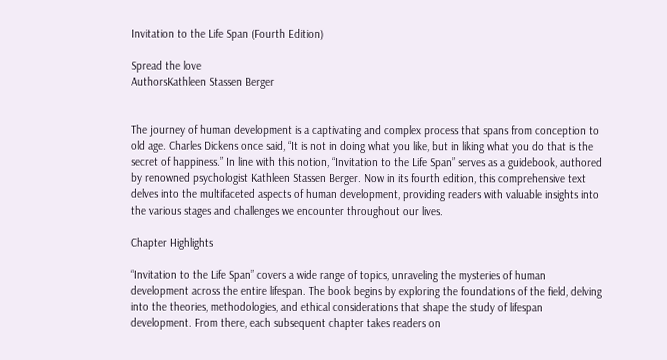Invitation to the Life Span (Fourth Edition)

Spread the love
AuthorsKathleen Stassen Berger


The journey of human development is a captivating and complex process that spans from conception to old age. Charles Dickens once said, “It is not in doing what you like, but in liking what you do that is the secret of happiness.” In line with this notion, “Invitation to the Life Span” serves as a guidebook, authored by renowned psychologist Kathleen Stassen Berger. Now in its fourth edition, this comprehensive text delves into the multifaceted aspects of human development, providing readers with valuable insights into the various stages and challenges we encounter throughout our lives.

Chapter Highlights

“Invitation to the Life Span” covers a wide range of topics, unraveling the mysteries of human development across the entire lifespan. The book begins by exploring the foundations of the field, delving into the theories, methodologies, and ethical considerations that shape the study of lifespan development. From there, each subsequent chapter takes readers on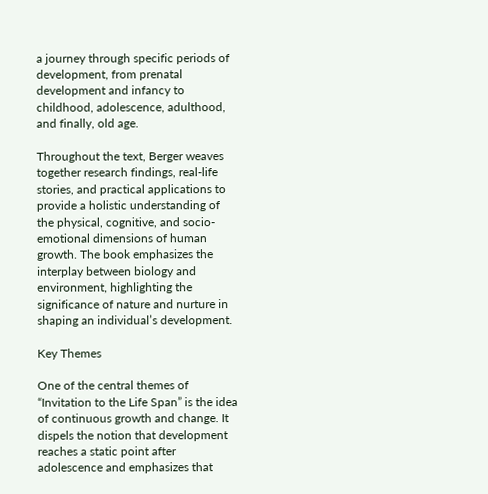a journey through specific periods of development, from prenatal development and infancy to childhood, adolescence, adulthood, and finally, old age.

Throughout the text, Berger weaves together research findings, real-life stories, and practical applications to provide a holistic understanding of the physical, cognitive, and socio-emotional dimensions of human growth. The book emphasizes the interplay between biology and environment, highlighting the significance of nature and nurture in shaping an individual’s development.

Key Themes

One of the central themes of “Invitation to the Life Span” is the idea of continuous growth and change. It dispels the notion that development reaches a static point after adolescence and emphasizes that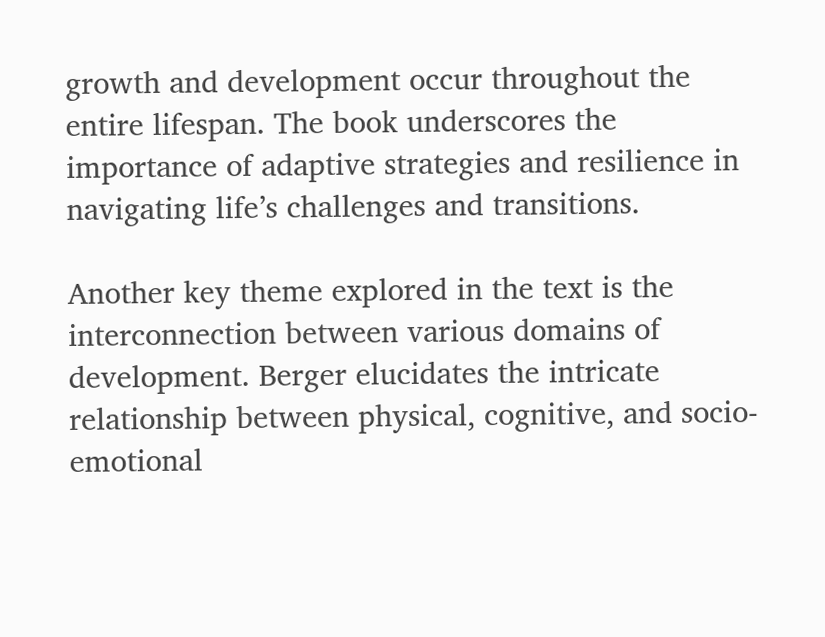growth and development occur throughout the entire lifespan. The book underscores the importance of adaptive strategies and resilience in navigating life’s challenges and transitions.

Another key theme explored in the text is the interconnection between various domains of development. Berger elucidates the intricate relationship between physical, cognitive, and socio-emotional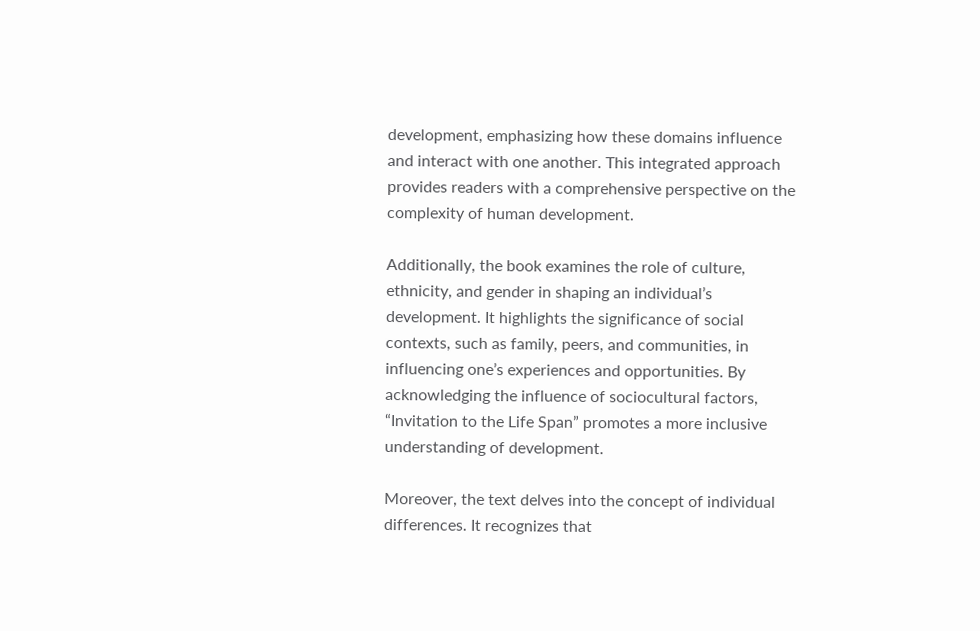development, emphasizing how these domains influence and interact with one another. This integrated approach provides readers with a comprehensive perspective on the complexity of human development.

Additionally, the book examines the role of culture, ethnicity, and gender in shaping an individual’s development. It highlights the significance of social contexts, such as family, peers, and communities, in influencing one’s experiences and opportunities. By acknowledging the influence of sociocultural factors, “Invitation to the Life Span” promotes a more inclusive understanding of development.

Moreover, the text delves into the concept of individual differences. It recognizes that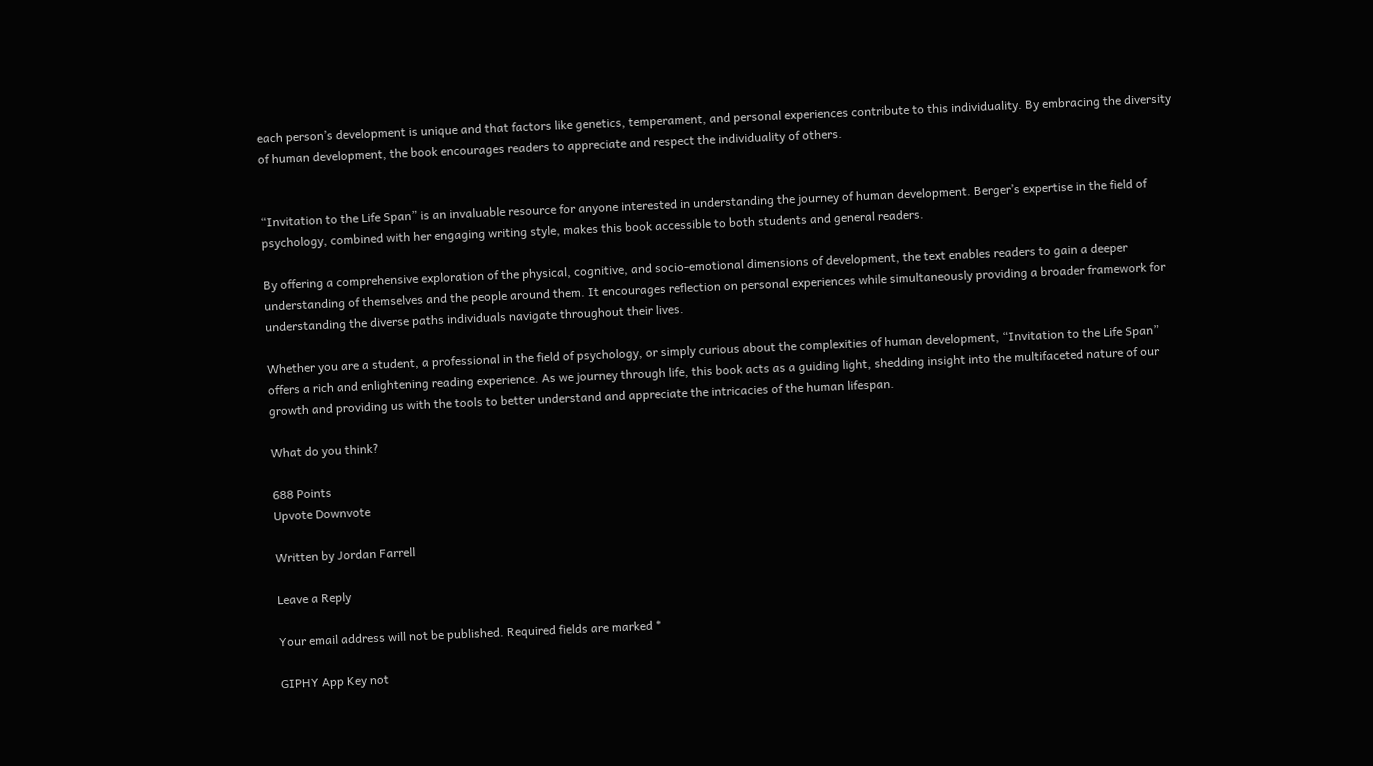each person’s development is unique and that factors like genetics, temperament, and personal experiences contribute to this individuality. By embracing the diversity of human development, the book encourages readers to appreciate and respect the individuality of others.


“Invitation to the Life Span” is an invaluable resource for anyone interested in understanding the journey of human development. Berger’s expertise in the field of psychology, combined with her engaging writing style, makes this book accessible to both students and general readers.

By offering a comprehensive exploration of the physical, cognitive, and socio-emotional dimensions of development, the text enables readers to gain a deeper understanding of themselves and the people around them. It encourages reflection on personal experiences while simultaneously providing a broader framework for understanding the diverse paths individuals navigate throughout their lives.

Whether you are a student, a professional in the field of psychology, or simply curious about the complexities of human development, “Invitation to the Life Span” offers a rich and enlightening reading experience. As we journey through life, this book acts as a guiding light, shedding insight into the multifaceted nature of our growth and providing us with the tools to better understand and appreciate the intricacies of the human lifespan.

What do you think?

688 Points
Upvote Downvote

Written by Jordan Farrell

Leave a Reply

Your email address will not be published. Required fields are marked *

GIPHY App Key not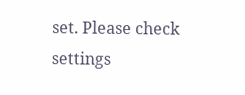set. Please check settings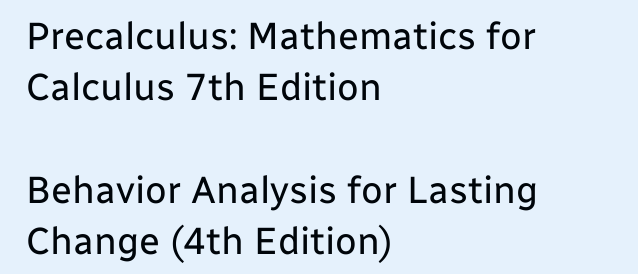Precalculus: Mathematics for Calculus 7th Edition

Behavior Analysis for Lasting Change (4th Edition)